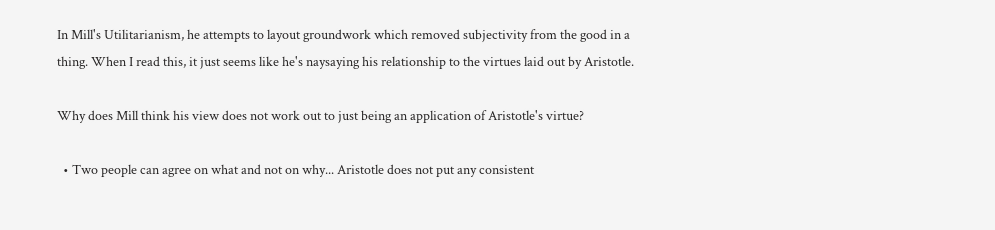In Mill's Utilitarianism, he attempts to layout groundwork which removed subjectivity from the good in a thing. When I read this, it just seems like he's naysaying his relationship to the virtues laid out by Aristotle.

Why does Mill think his view does not work out to just being an application of Aristotle's virtue?

  • Two people can agree on what and not on why... Aristotle does not put any consistent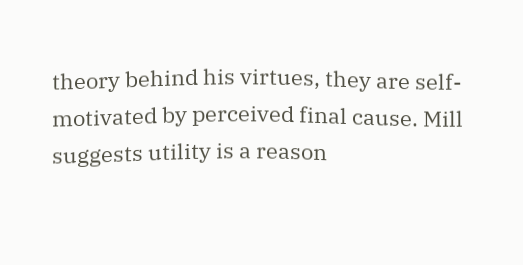theory behind his virtues, they are self-motivated by perceived final cause. Mill suggests utility is a reason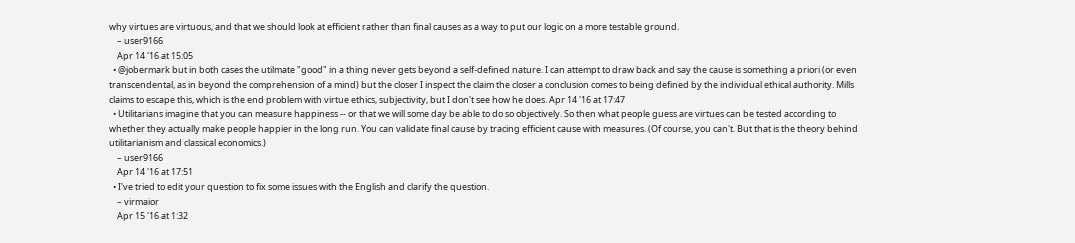why virtues are virtuous, and that we should look at efficient rather than final causes as a way to put our logic on a more testable ground.
    – user9166
    Apr 14 '16 at 15:05
  • @jobermark but in both cases the utilmate "good" in a thing never gets beyond a self-defined nature. I can attempt to draw back and say the cause is something a priori (or even transcendental, as in beyond the comprehension of a mind) but the closer I inspect the claim the closer a conclusion comes to being defined by the individual ethical authority. Mills claims to escape this, which is the end problem with virtue ethics, subjectivity, but I don't see how he does. Apr 14 '16 at 17:47
  • Utilitarians imagine that you can measure happiness -- or that we will some day be able to do so objectively. So then what people guess are virtues can be tested according to whether they actually make people happier in the long run. You can validate final cause by tracing efficient cause with measures. (Of course, you can't. But that is the theory behind utilitarianism and classical economics.)
    – user9166
    Apr 14 '16 at 17:51
  • I've tried to edit your question to fix some issues with the English and clarify the question.
    – virmaior
    Apr 15 '16 at 1:32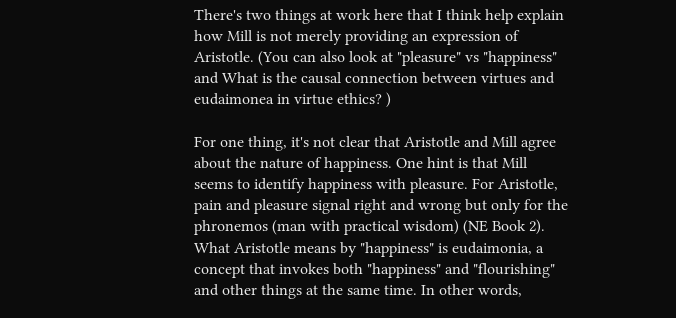There's two things at work here that I think help explain how Mill is not merely providing an expression of Aristotle. (You can also look at "pleasure" vs "happiness" and What is the causal connection between virtues and eudaimonea in virtue ethics? )

For one thing, it's not clear that Aristotle and Mill agree about the nature of happiness. One hint is that Mill seems to identify happiness with pleasure. For Aristotle, pain and pleasure signal right and wrong but only for the phronemos (man with practical wisdom) (NE Book 2). What Aristotle means by "happiness" is eudaimonia, a concept that invokes both "happiness" and "flourishing" and other things at the same time. In other words,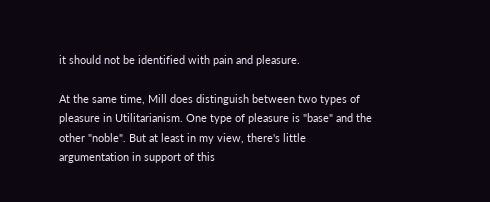it should not be identified with pain and pleasure.

At the same time, Mill does distinguish between two types of pleasure in Utilitarianism. One type of pleasure is "base" and the other "noble". But at least in my view, there's little argumentation in support of this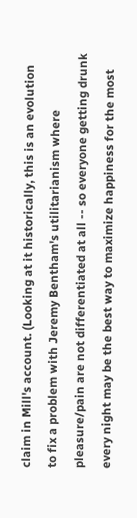claim in Mill's account. (Looking at it historically, this is an evolution to fix a problem with Jeremy Bentham's utilitarianism where pleasure/pain are not differentiated at all -- so everyone getting drunk every night may be the best way to maximize happiness for the most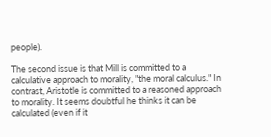people).

The second issue is that Mill is committed to a calculative approach to morality, "the moral calculus." In contrast, Aristotle is committed to a reasoned approach to morality. It seems doubtful he thinks it can be calculated (even if it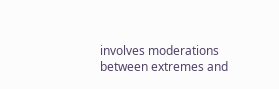involves moderations between extremes and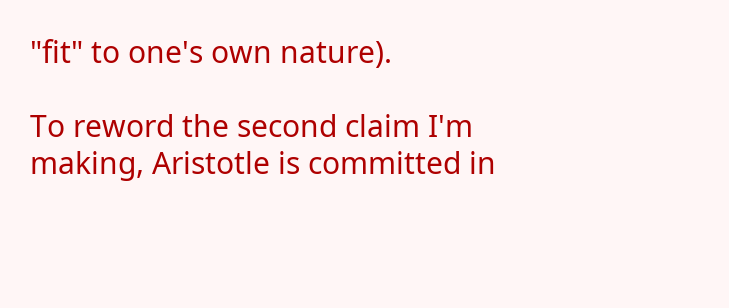"fit" to one's own nature).

To reword the second claim I'm making, Aristotle is committed in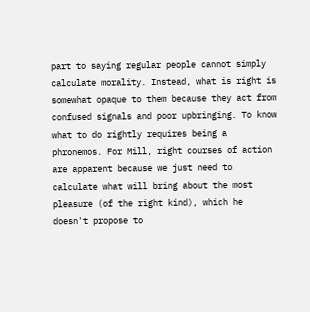part to saying regular people cannot simply calculate morality. Instead, what is right is somewhat opaque to them because they act from confused signals and poor upbringing. To know what to do rightly requires being a phronemos. For Mill, right courses of action are apparent because we just need to calculate what will bring about the most pleasure (of the right kind), which he doesn't propose to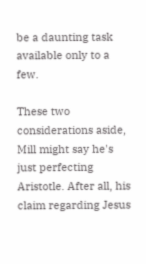be a daunting task available only to a few.

These two considerations aside, Mill might say he's just perfecting Aristotle. After all, his claim regarding Jesus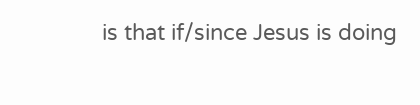is that if/since Jesus is doing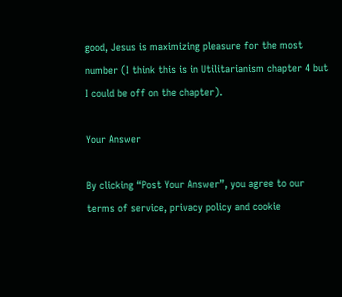good, Jesus is maximizing pleasure for the most number (I think this is in Utilitarianism chapter 4 but I could be off on the chapter).

Your Answer

By clicking “Post Your Answer”, you agree to our terms of service, privacy policy and cookie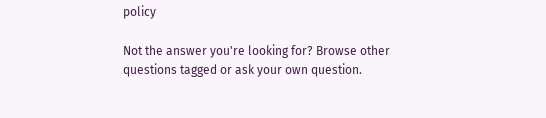policy

Not the answer you're looking for? Browse other questions tagged or ask your own question.